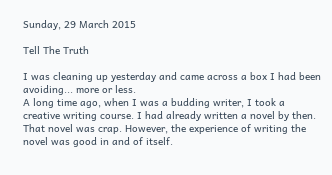Sunday, 29 March 2015

Tell The Truth

I was cleaning up yesterday and came across a box I had been avoiding... more or less.
A long time ago, when I was a budding writer, I took a creative writing course. I had already written a novel by then. That novel was crap. However, the experience of writing the novel was good in and of itself.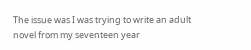The issue was I was trying to write an adult novel from my seventeen year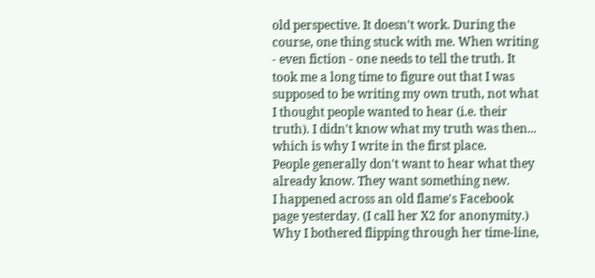old perspective. It doesn't work. During the course, one thing stuck with me. When writing - even fiction - one needs to tell the truth. It took me a long time to figure out that I was supposed to be writing my own truth, not what I thought people wanted to hear (i.e. their truth). I didn't know what my truth was then... which is why I write in the first place.
People generally don't want to hear what they already know. They want something new.
I happened across an old flame's Facebook page yesterday. (I call her X2 for anonymity.) Why I bothered flipping through her time-line,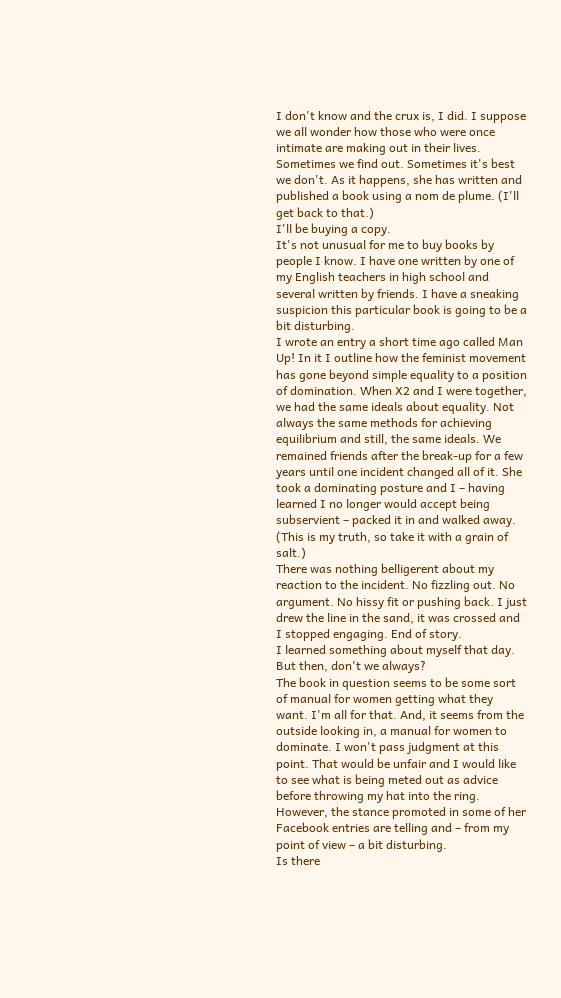I don't know and the crux is, I did. I suppose we all wonder how those who were once intimate are making out in their lives. Sometimes we find out. Sometimes it's best we don't. As it happens, she has written and published a book using a nom de plume. (I'll get back to that.)
I'll be buying a copy.
It's not unusual for me to buy books by people I know. I have one written by one of my English teachers in high school and several written by friends. I have a sneaking suspicion this particular book is going to be a bit disturbing.
I wrote an entry a short time ago called Man Up! In it I outline how the feminist movement has gone beyond simple equality to a position of domination. When X2 and I were together, we had the same ideals about equality. Not always the same methods for achieving equilibrium and still, the same ideals. We remained friends after the break-up for a few years until one incident changed all of it. She took a dominating posture and I – having learned I no longer would accept being subservient – packed it in and walked away. (This is my truth, so take it with a grain of salt.)
There was nothing belligerent about my reaction to the incident. No fizzling out. No argument. No hissy fit or pushing back. I just drew the line in the sand, it was crossed and I stopped engaging. End of story.
I learned something about myself that day. But then, don't we always?
The book in question seems to be some sort of manual for women getting what they want. I'm all for that. And, it seems from the outside looking in, a manual for women to dominate. I won't pass judgment at this point. That would be unfair and I would like to see what is being meted out as advice before throwing my hat into the ring. However, the stance promoted in some of her Facebook entries are telling and – from my point of view – a bit disturbing.
Is there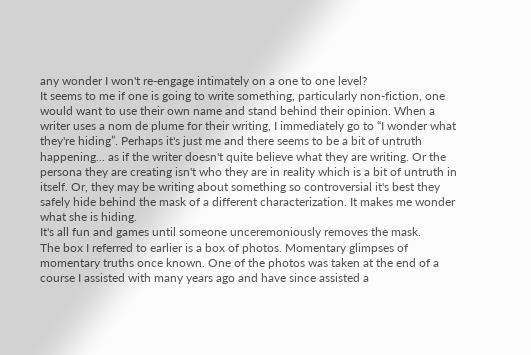any wonder I won't re-engage intimately on a one to one level?
It seems to me if one is going to write something, particularly non-fiction, one would want to use their own name and stand behind their opinion. When a writer uses a nom de plume for their writing, I immediately go to “I wonder what they're hiding”. Perhaps it's just me and there seems to be a bit of untruth happening... as if the writer doesn't quite believe what they are writing. Or the persona they are creating isn't who they are in reality which is a bit of untruth in itself. Or, they may be writing about something so controversial it's best they safely hide behind the mask of a different characterization. It makes me wonder what she is hiding.
It's all fun and games until someone unceremoniously removes the mask.
The box I referred to earlier is a box of photos. Momentary glimpses of momentary truths once known. One of the photos was taken at the end of a course I assisted with many years ago and have since assisted a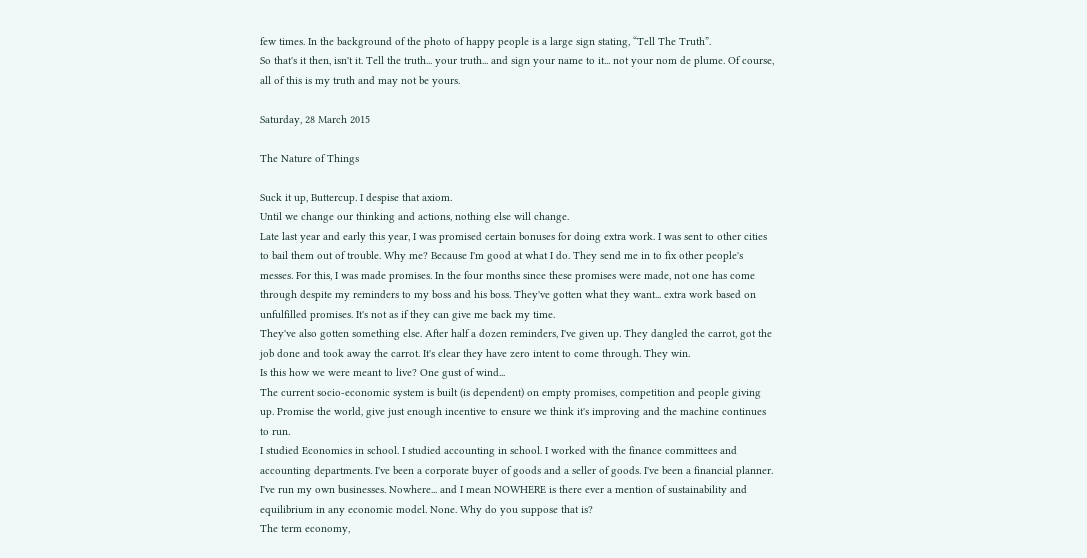few times. In the background of the photo of happy people is a large sign stating, “Tell The Truth”.
So that's it then, isn't it. Tell the truth... your truth... and sign your name to it... not your nom de plume. Of course, all of this is my truth and may not be yours.

Saturday, 28 March 2015

The Nature of Things

Suck it up, Buttercup. I despise that axiom.
Until we change our thinking and actions, nothing else will change.
Late last year and early this year, I was promised certain bonuses for doing extra work. I was sent to other cities to bail them out of trouble. Why me? Because I'm good at what I do. They send me in to fix other people's messes. For this, I was made promises. In the four months since these promises were made, not one has come through despite my reminders to my boss and his boss. They've gotten what they want... extra work based on unfulfilled promises. It's not as if they can give me back my time.
They've also gotten something else. After half a dozen reminders, I've given up. They dangled the carrot, got the job done and took away the carrot. It's clear they have zero intent to come through. They win.
Is this how we were meant to live? One gust of wind...
The current socio-economic system is built (is dependent) on empty promises, competition and people giving up. Promise the world, give just enough incentive to ensure we think it's improving and the machine continues to run.
I studied Economics in school. I studied accounting in school. I worked with the finance committees and accounting departments. I've been a corporate buyer of goods and a seller of goods. I've been a financial planner. I've run my own businesses. Nowhere... and I mean NOWHERE is there ever a mention of sustainability and equilibrium in any economic model. None. Why do you suppose that is?
The term economy,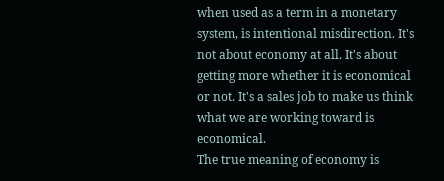when used as a term in a monetary system, is intentional misdirection. It's not about economy at all. It's about getting more whether it is economical or not. It's a sales job to make us think what we are working toward is economical.
The true meaning of economy is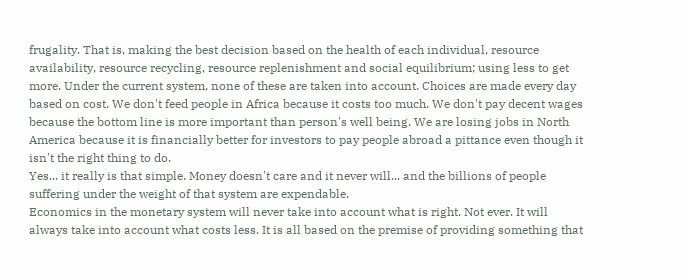frugality. That is, making the best decision based on the health of each individual, resource availability, resource recycling, resource replenishment and social equilibrium; using less to get more. Under the current system, none of these are taken into account. Choices are made every day based on cost. We don't feed people in Africa because it costs too much. We don't pay decent wages because the bottom line is more important than person's well being. We are losing jobs in North America because it is financially better for investors to pay people abroad a pittance even though it isn't the right thing to do.
Yes... it really is that simple. Money doesn't care and it never will... and the billions of people suffering under the weight of that system are expendable.
Economics in the monetary system will never take into account what is right. Not ever. It will always take into account what costs less. It is all based on the premise of providing something that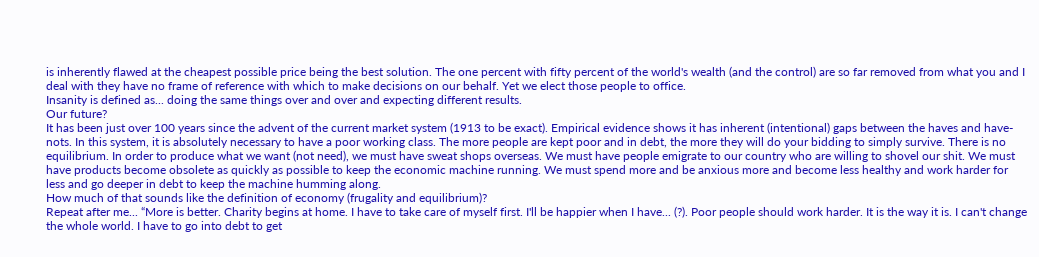is inherently flawed at the cheapest possible price being the best solution. The one percent with fifty percent of the world's wealth (and the control) are so far removed from what you and I deal with they have no frame of reference with which to make decisions on our behalf. Yet we elect those people to office.
Insanity is defined as... doing the same things over and over and expecting different results.
Our future?
It has been just over 100 years since the advent of the current market system (1913 to be exact). Empirical evidence shows it has inherent (intentional) gaps between the haves and have-nots. In this system, it is absolutely necessary to have a poor working class. The more people are kept poor and in debt, the more they will do your bidding to simply survive. There is no equilibrium. In order to produce what we want (not need), we must have sweat shops overseas. We must have people emigrate to our country who are willing to shovel our shit. We must have products become obsolete as quickly as possible to keep the economic machine running. We must spend more and be anxious more and become less healthy and work harder for less and go deeper in debt to keep the machine humming along.
How much of that sounds like the definition of economy (frugality and equilibrium)?
Repeat after me... “More is better. Charity begins at home. I have to take care of myself first. I'll be happier when I have... (?). Poor people should work harder. It is the way it is. I can't change the whole world. I have to go into debt to get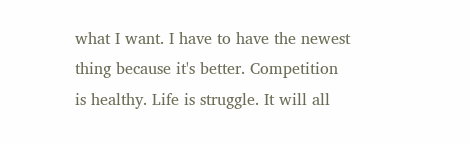what I want. I have to have the newest thing because it's better. Competition is healthy. Life is struggle. It will all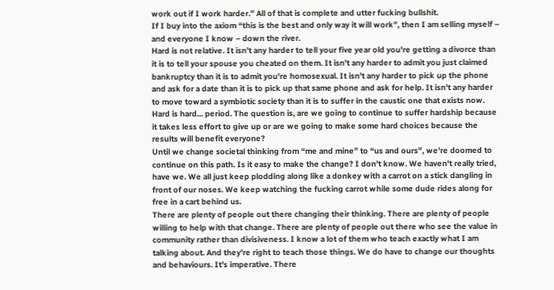work out if I work harder.” All of that is complete and utter fucking bullshit.
If I buy into the axiom “this is the best and only way it will work”, then I am selling myself – and everyone I know – down the river.
Hard is not relative. It isn't any harder to tell your five year old you're getting a divorce than it is to tell your spouse you cheated on them. It isn't any harder to admit you just claimed bankruptcy than it is to admit you're homosexual. It isn't any harder to pick up the phone and ask for a date than it is to pick up that same phone and ask for help. It isn't any harder to move toward a symbiotic society than it is to suffer in the caustic one that exists now.
Hard is hard... period. The question is, are we going to continue to suffer hardship because it takes less effort to give up or are we going to make some hard choices because the results will benefit everyone?
Until we change societal thinking from “me and mine” to “us and ours”, we're doomed to continue on this path. Is it easy to make the change? I don't know. We haven't really tried, have we. We all just keep plodding along like a donkey with a carrot on a stick dangling in front of our noses. We keep watching the fucking carrot while some dude rides along for free in a cart behind us.
There are plenty of people out there changing their thinking. There are plenty of people willing to help with that change. There are plenty of people out there who see the value in community rather than divisiveness. I know a lot of them who teach exactly what I am talking about. And they're right to teach those things. We do have to change our thoughts and behaviours. It's imperative. There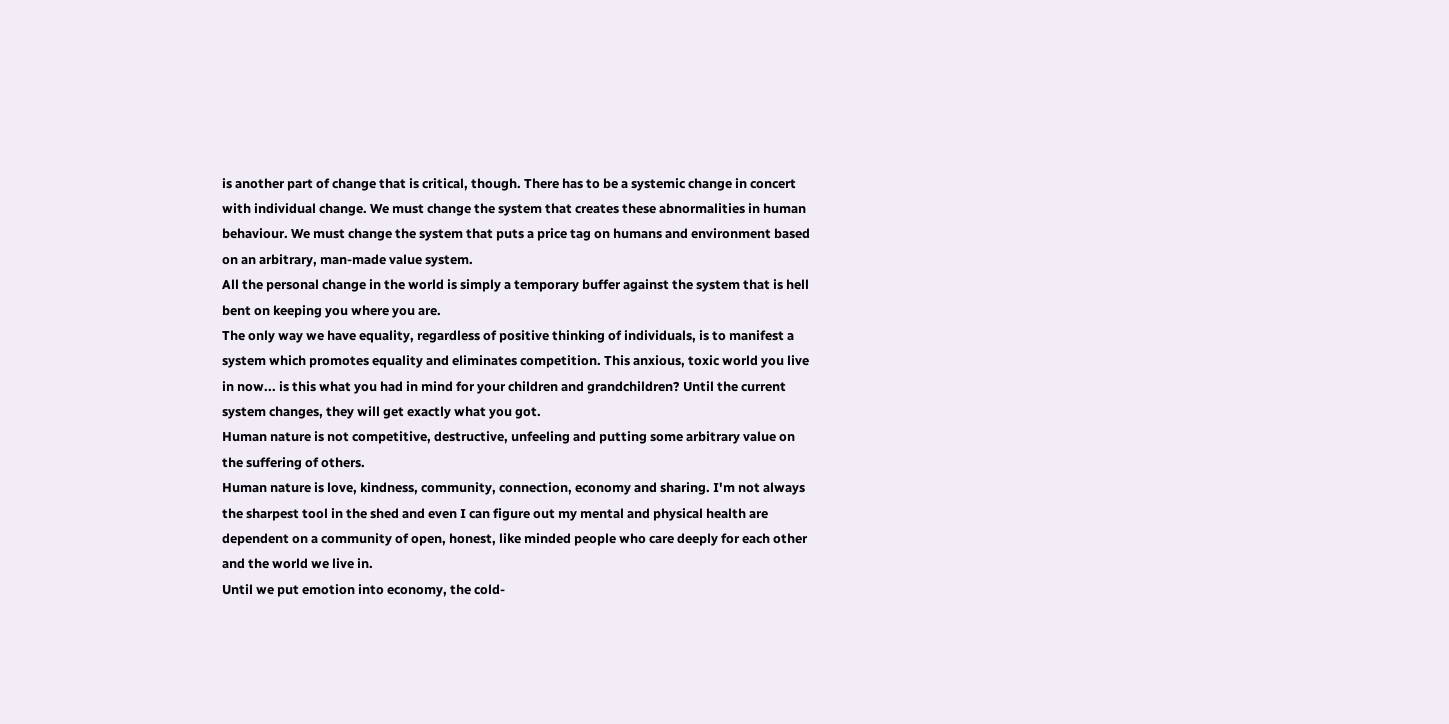is another part of change that is critical, though. There has to be a systemic change in concert with individual change. We must change the system that creates these abnormalities in human behaviour. We must change the system that puts a price tag on humans and environment based on an arbitrary, man-made value system.
All the personal change in the world is simply a temporary buffer against the system that is hell bent on keeping you where you are.
The only way we have equality, regardless of positive thinking of individuals, is to manifest a system which promotes equality and eliminates competition. This anxious, toxic world you live in now... is this what you had in mind for your children and grandchildren? Until the current system changes, they will get exactly what you got.
Human nature is not competitive, destructive, unfeeling and putting some arbitrary value on the suffering of others.
Human nature is love, kindness, community, connection, economy and sharing. I'm not always the sharpest tool in the shed and even I can figure out my mental and physical health are dependent on a community of open, honest, like minded people who care deeply for each other and the world we live in.
Until we put emotion into economy, the cold-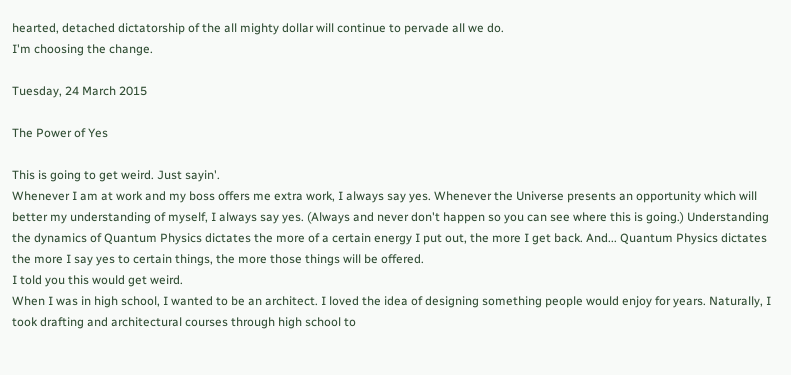hearted, detached dictatorship of the all mighty dollar will continue to pervade all we do.
I'm choosing the change.

Tuesday, 24 March 2015

The Power of Yes

This is going to get weird. Just sayin'.
Whenever I am at work and my boss offers me extra work, I always say yes. Whenever the Universe presents an opportunity which will better my understanding of myself, I always say yes. (Always and never don't happen so you can see where this is going.) Understanding the dynamics of Quantum Physics dictates the more of a certain energy I put out, the more I get back. And... Quantum Physics dictates the more I say yes to certain things, the more those things will be offered.
I told you this would get weird.
When I was in high school, I wanted to be an architect. I loved the idea of designing something people would enjoy for years. Naturally, I took drafting and architectural courses through high school to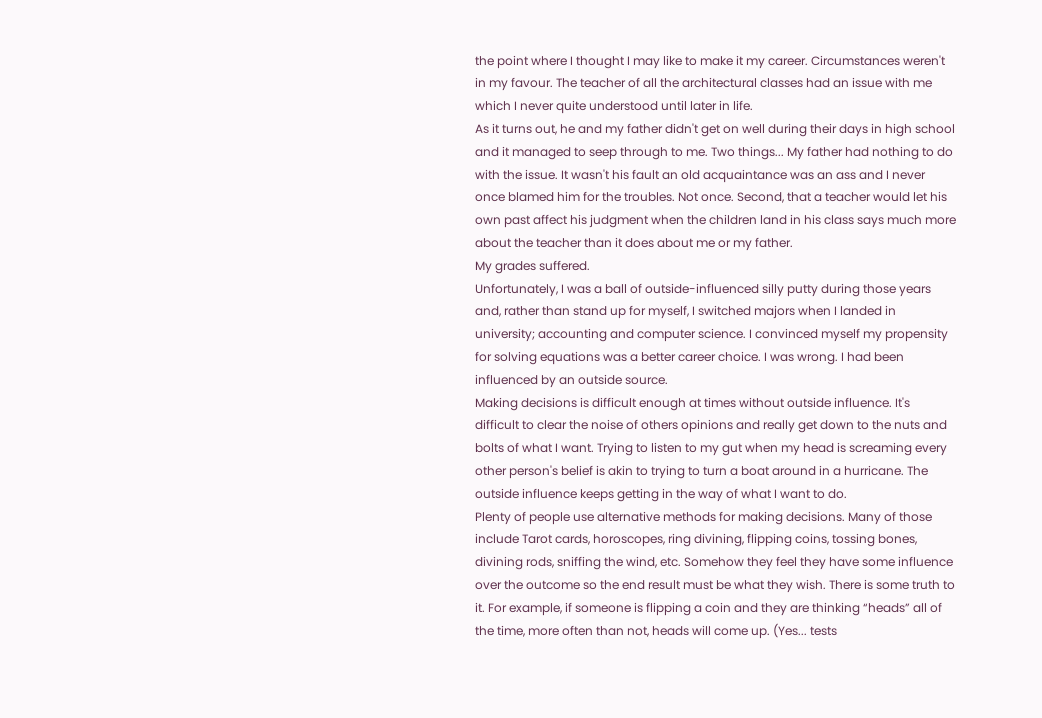the point where I thought I may like to make it my career. Circumstances weren't in my favour. The teacher of all the architectural classes had an issue with me which I never quite understood until later in life.
As it turns out, he and my father didn't get on well during their days in high school and it managed to seep through to me. Two things... My father had nothing to do with the issue. It wasn't his fault an old acquaintance was an ass and I never once blamed him for the troubles. Not once. Second, that a teacher would let his own past affect his judgment when the children land in his class says much more about the teacher than it does about me or my father.
My grades suffered.
Unfortunately, I was a ball of outside-influenced silly putty during those years and, rather than stand up for myself, I switched majors when I landed in university; accounting and computer science. I convinced myself my propensity for solving equations was a better career choice. I was wrong. I had been influenced by an outside source.
Making decisions is difficult enough at times without outside influence. It's difficult to clear the noise of others opinions and really get down to the nuts and bolts of what I want. Trying to listen to my gut when my head is screaming every other person's belief is akin to trying to turn a boat around in a hurricane. The outside influence keeps getting in the way of what I want to do.
Plenty of people use alternative methods for making decisions. Many of those include Tarot cards, horoscopes, ring divining, flipping coins, tossing bones, divining rods, sniffing the wind, etc. Somehow they feel they have some influence over the outcome so the end result must be what they wish. There is some truth to it. For example, if someone is flipping a coin and they are thinking “heads” all of the time, more often than not, heads will come up. (Yes... tests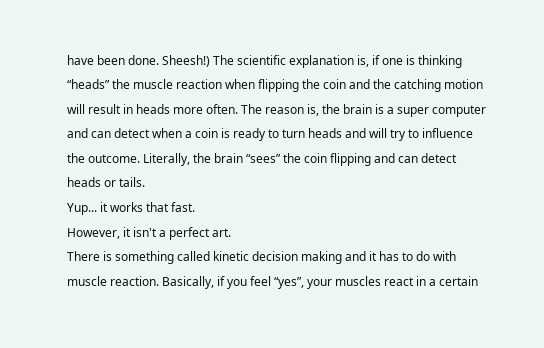have been done. Sheesh!) The scientific explanation is, if one is thinking “heads” the muscle reaction when flipping the coin and the catching motion will result in heads more often. The reason is, the brain is a super computer and can detect when a coin is ready to turn heads and will try to influence the outcome. Literally, the brain “sees” the coin flipping and can detect heads or tails.
Yup... it works that fast.
However, it isn't a perfect art.
There is something called kinetic decision making and it has to do with muscle reaction. Basically, if you feel “yes”, your muscles react in a certain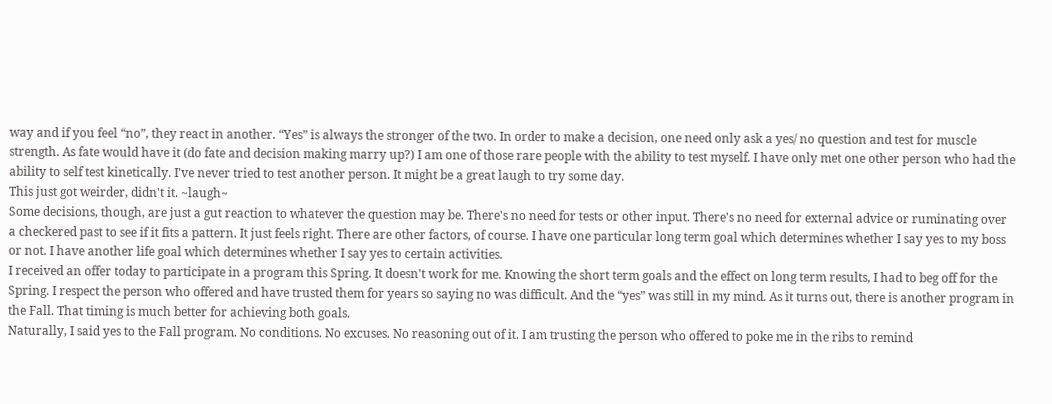way and if you feel “no”, they react in another. “Yes” is always the stronger of the two. In order to make a decision, one need only ask a yes/ no question and test for muscle strength. As fate would have it (do fate and decision making marry up?) I am one of those rare people with the ability to test myself. I have only met one other person who had the ability to self test kinetically. I've never tried to test another person. It might be a great laugh to try some day.
This just got weirder, didn't it. ~laugh~
Some decisions, though, are just a gut reaction to whatever the question may be. There's no need for tests or other input. There's no need for external advice or ruminating over a checkered past to see if it fits a pattern. It just feels right. There are other factors, of course. I have one particular long term goal which determines whether I say yes to my boss or not. I have another life goal which determines whether I say yes to certain activities.
I received an offer today to participate in a program this Spring. It doesn't work for me. Knowing the short term goals and the effect on long term results, I had to beg off for the Spring. I respect the person who offered and have trusted them for years so saying no was difficult. And the “yes” was still in my mind. As it turns out, there is another program in the Fall. That timing is much better for achieving both goals.
Naturally, I said yes to the Fall program. No conditions. No excuses. No reasoning out of it. I am trusting the person who offered to poke me in the ribs to remind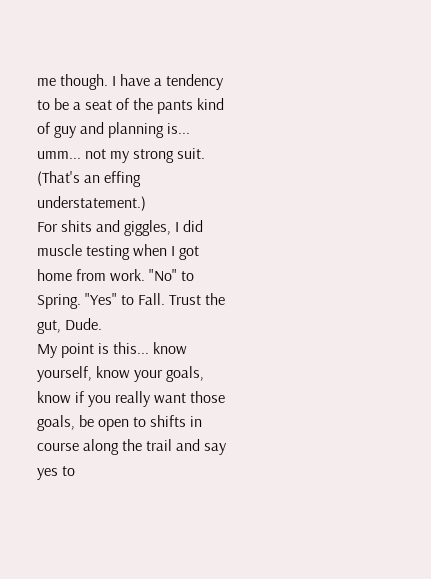me though. I have a tendency to be a seat of the pants kind of guy and planning is... umm... not my strong suit. (That's an effing understatement.)
For shits and giggles, I did muscle testing when I got home from work. "No" to Spring. "Yes" to Fall. Trust the gut, Dude.
My point is this... know yourself, know your goals, know if you really want those goals, be open to shifts in course along the trail and say yes to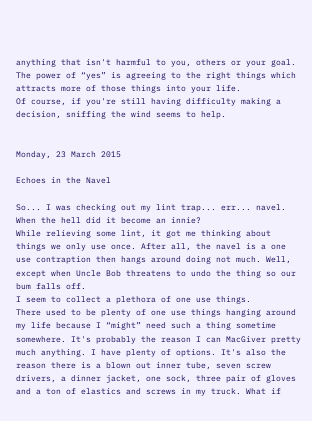anything that isn't harmful to you, others or your goal. The power of “yes” is agreeing to the right things which attracts more of those things into your life.
Of course, if you're still having difficulty making a decision, sniffing the wind seems to help.


Monday, 23 March 2015

Echoes in the Navel

So... I was checking out my lint trap... err... navel. When the hell did it become an innie?
While relieving some lint, it got me thinking about things we only use once. After all, the navel is a one use contraption then hangs around doing not much. Well, except when Uncle Bob threatens to undo the thing so our bum falls off.
I seem to collect a plethora of one use things.
There used to be plenty of one use things hanging around my life because I “might” need such a thing sometime somewhere. It's probably the reason I can MacGiver pretty much anything. I have plenty of options. It's also the reason there is a blown out inner tube, seven screw drivers, a dinner jacket, one sock, three pair of gloves and a ton of elastics and screws in my truck. What if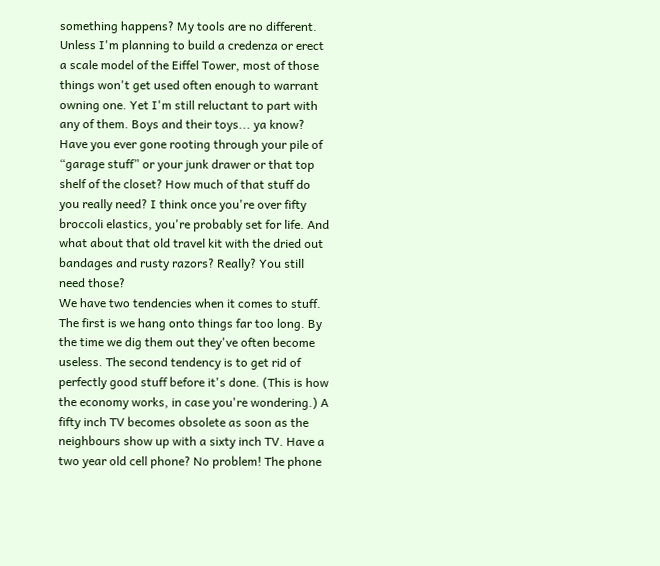something happens? My tools are no different. Unless I'm planning to build a credenza or erect a scale model of the Eiffel Tower, most of those things won't get used often enough to warrant owning one. Yet I'm still reluctant to part with any of them. Boys and their toys... ya know?
Have you ever gone rooting through your pile of “garage stuff” or your junk drawer or that top shelf of the closet? How much of that stuff do you really need? I think once you're over fifty broccoli elastics, you're probably set for life. And what about that old travel kit with the dried out bandages and rusty razors? Really? You still need those?
We have two tendencies when it comes to stuff. The first is we hang onto things far too long. By the time we dig them out they've often become useless. The second tendency is to get rid of perfectly good stuff before it's done. (This is how the economy works, in case you're wondering.) A fifty inch TV becomes obsolete as soon as the neighbours show up with a sixty inch TV. Have a two year old cell phone? No problem! The phone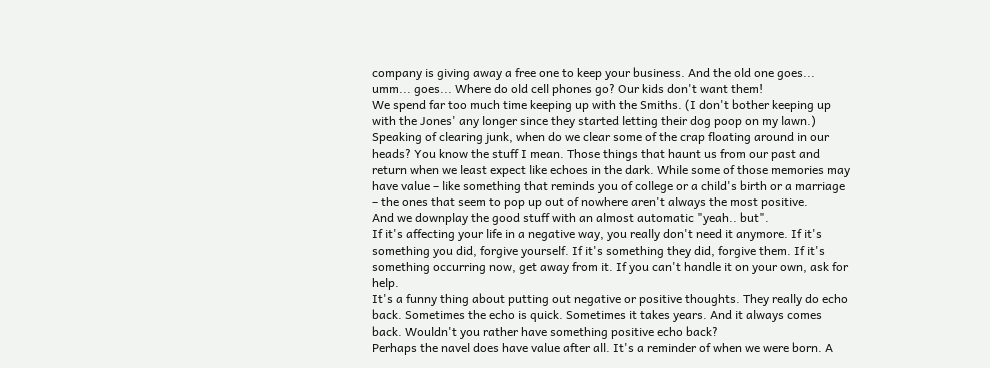company is giving away a free one to keep your business. And the old one goes... umm... goes... Where do old cell phones go? Our kids don't want them!
We spend far too much time keeping up with the Smiths. (I don't bother keeping up with the Jones' any longer since they started letting their dog poop on my lawn.)
Speaking of clearing junk, when do we clear some of the crap floating around in our heads? You know the stuff I mean. Those things that haunt us from our past and return when we least expect like echoes in the dark. While some of those memories may have value – like something that reminds you of college or a child's birth or a marriage – the ones that seem to pop up out of nowhere aren't always the most positive.
And we downplay the good stuff with an almost automatic "yeah.. but".
If it's affecting your life in a negative way, you really don't need it anymore. If it's something you did, forgive yourself. If it's something they did, forgive them. If it's something occurring now, get away from it. If you can't handle it on your own, ask for help.
It's a funny thing about putting out negative or positive thoughts. They really do echo back. Sometimes the echo is quick. Sometimes it takes years. And it always comes back. Wouldn't you rather have something positive echo back?
Perhaps the navel does have value after all. It's a reminder of when we were born. A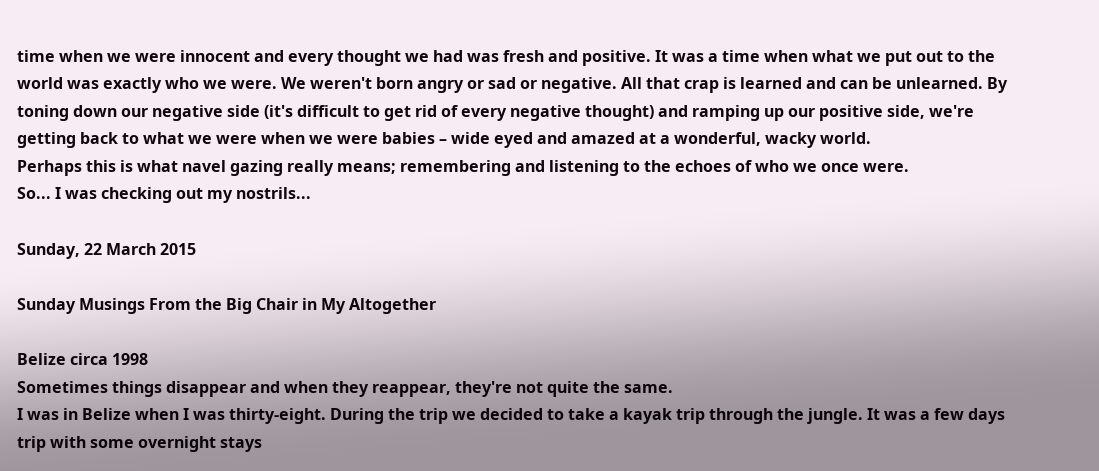time when we were innocent and every thought we had was fresh and positive. It was a time when what we put out to the world was exactly who we were. We weren't born angry or sad or negative. All that crap is learned and can be unlearned. By toning down our negative side (it's difficult to get rid of every negative thought) and ramping up our positive side, we're getting back to what we were when we were babies – wide eyed and amazed at a wonderful, wacky world.
Perhaps this is what navel gazing really means; remembering and listening to the echoes of who we once were.
So... I was checking out my nostrils...

Sunday, 22 March 2015

Sunday Musings From the Big Chair in My Altogether

Belize circa 1998
Sometimes things disappear and when they reappear, they're not quite the same.
I was in Belize when I was thirty-eight. During the trip we decided to take a kayak trip through the jungle. It was a few days trip with some overnight stays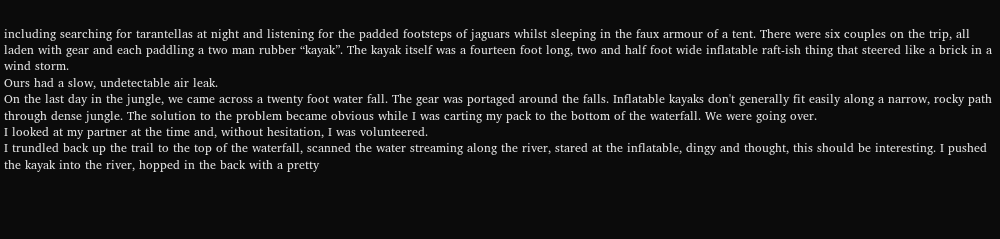including searching for tarantellas at night and listening for the padded footsteps of jaguars whilst sleeping in the faux armour of a tent. There were six couples on the trip, all laden with gear and each paddling a two man rubber “kayak”. The kayak itself was a fourteen foot long, two and half foot wide inflatable raft-ish thing that steered like a brick in a wind storm.
Ours had a slow, undetectable air leak.
On the last day in the jungle, we came across a twenty foot water fall. The gear was portaged around the falls. Inflatable kayaks don't generally fit easily along a narrow, rocky path through dense jungle. The solution to the problem became obvious while I was carting my pack to the bottom of the waterfall. We were going over.
I looked at my partner at the time and, without hesitation, I was volunteered.
I trundled back up the trail to the top of the waterfall, scanned the water streaming along the river, stared at the inflatable, dingy and thought, this should be interesting. I pushed the kayak into the river, hopped in the back with a pretty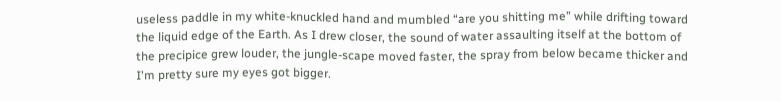useless paddle in my white-knuckled hand and mumbled “are you shitting me” while drifting toward the liquid edge of the Earth. As I drew closer, the sound of water assaulting itself at the bottom of the precipice grew louder, the jungle-scape moved faster, the spray from below became thicker and I'm pretty sure my eyes got bigger.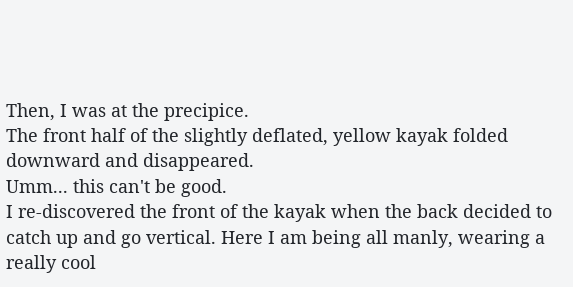Then, I was at the precipice.
The front half of the slightly deflated, yellow kayak folded downward and disappeared.
Umm... this can't be good.
I re-discovered the front of the kayak when the back decided to catch up and go vertical. Here I am being all manly, wearing a really cool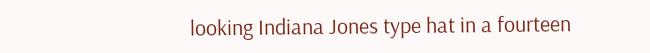looking Indiana Jones type hat in a fourteen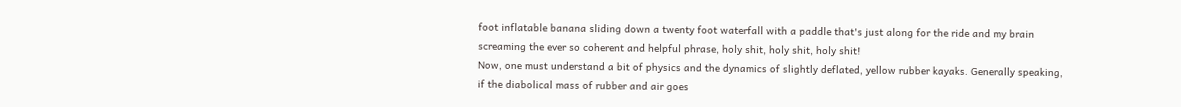foot inflatable banana sliding down a twenty foot waterfall with a paddle that's just along for the ride and my brain screaming the ever so coherent and helpful phrase, holy shit, holy shit, holy shit!
Now, one must understand a bit of physics and the dynamics of slightly deflated, yellow rubber kayaks. Generally speaking, if the diabolical mass of rubber and air goes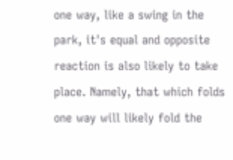one way, like a swing in the park, it's equal and opposite reaction is also likely to take place. Namely, that which folds one way will likely fold the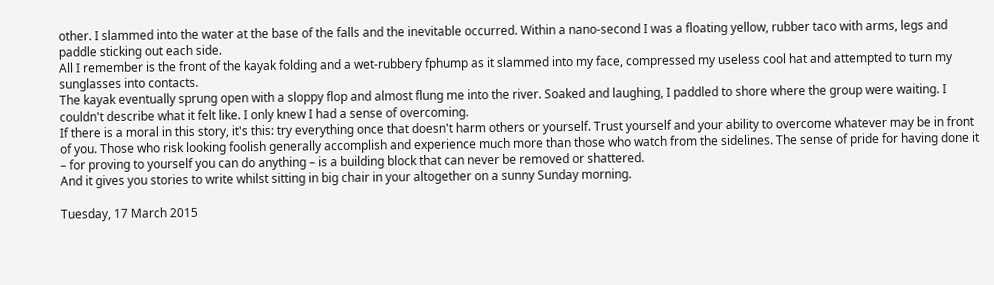other. I slammed into the water at the base of the falls and the inevitable occurred. Within a nano-second I was a floating yellow, rubber taco with arms, legs and paddle sticking out each side.
All I remember is the front of the kayak folding and a wet-rubbery fphump as it slammed into my face, compressed my useless cool hat and attempted to turn my sunglasses into contacts.
The kayak eventually sprung open with a sloppy flop and almost flung me into the river. Soaked and laughing, I paddled to shore where the group were waiting. I couldn't describe what it felt like. I only knew I had a sense of overcoming.
If there is a moral in this story, it's this: try everything once that doesn't harm others or yourself. Trust yourself and your ability to overcome whatever may be in front of you. Those who risk looking foolish generally accomplish and experience much more than those who watch from the sidelines. The sense of pride for having done it – for proving to yourself you can do anything – is a building block that can never be removed or shattered.
And it gives you stories to write whilst sitting in big chair in your altogether on a sunny Sunday morning.

Tuesday, 17 March 2015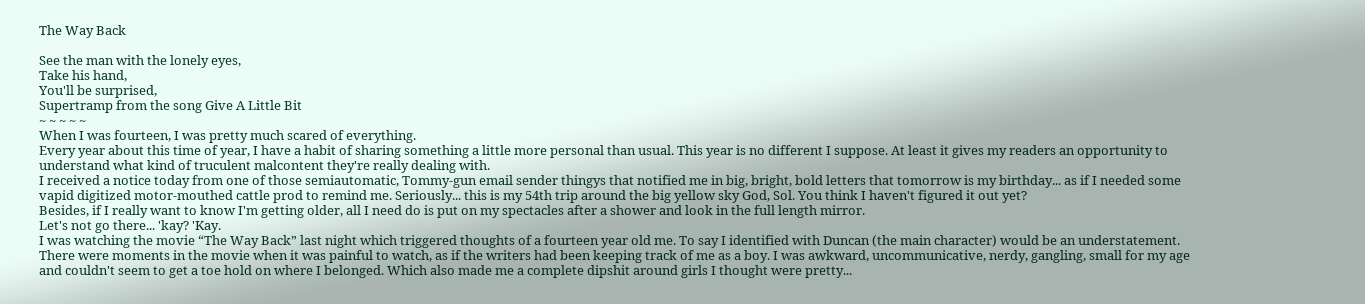The Way Back

See the man with the lonely eyes,
Take his hand,
You'll be surprised,
Supertramp from the song Give A Little Bit
~ ~ ~ ~ ~
When I was fourteen, I was pretty much scared of everything.
Every year about this time of year, I have a habit of sharing something a little more personal than usual. This year is no different I suppose. At least it gives my readers an opportunity to understand what kind of truculent malcontent they're really dealing with.
I received a notice today from one of those semiautomatic, Tommy-gun email sender thingys that notified me in big, bright, bold letters that tomorrow is my birthday... as if I needed some vapid digitized motor-mouthed cattle prod to remind me. Seriously... this is my 54th trip around the big yellow sky God, Sol. You think I haven't figured it out yet?
Besides, if I really want to know I'm getting older, all I need do is put on my spectacles after a shower and look in the full length mirror.
Let's not go there... 'kay? 'Kay.
I was watching the movie “The Way Back” last night which triggered thoughts of a fourteen year old me. To say I identified with Duncan (the main character) would be an understatement. There were moments in the movie when it was painful to watch, as if the writers had been keeping track of me as a boy. I was awkward, uncommunicative, nerdy, gangling, small for my age and couldn't seem to get a toe hold on where I belonged. Which also made me a complete dipshit around girls I thought were pretty...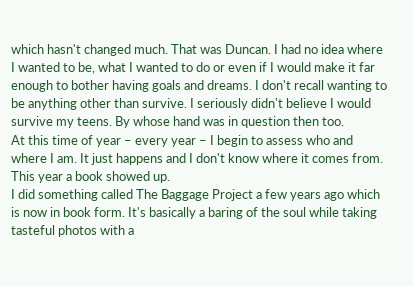which hasn't changed much. That was Duncan. I had no idea where I wanted to be, what I wanted to do or even if I would make it far enough to bother having goals and dreams. I don't recall wanting to be anything other than survive. I seriously didn't believe I would survive my teens. By whose hand was in question then too.
At this time of year – every year – I begin to assess who and where I am. It just happens and I don't know where it comes from.
This year a book showed up.
I did something called The Baggage Project a few years ago which is now in book form. It's basically a baring of the soul while taking tasteful photos with a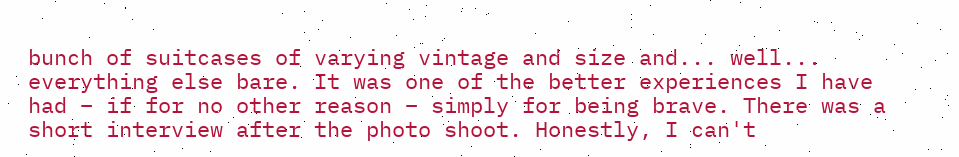bunch of suitcases of varying vintage and size and... well... everything else bare. It was one of the better experiences I have had – if for no other reason – simply for being brave. There was a short interview after the photo shoot. Honestly, I can't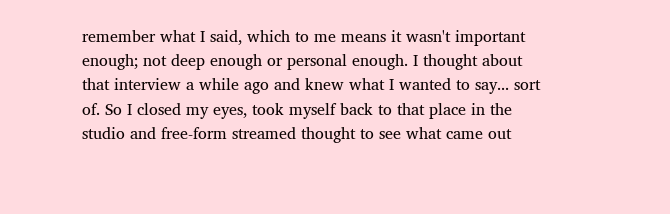remember what I said, which to me means it wasn't important enough; not deep enough or personal enough. I thought about that interview a while ago and knew what I wanted to say... sort of. So I closed my eyes, took myself back to that place in the studio and free-form streamed thought to see what came out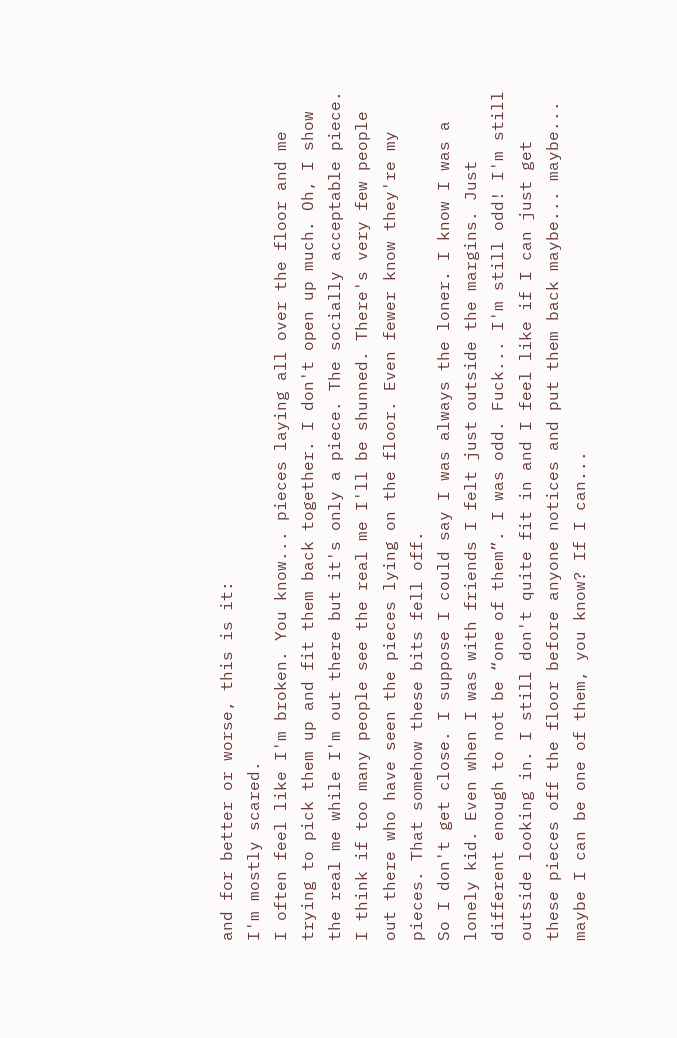and for better or worse, this is it:
I'm mostly scared.
I often feel like I'm broken. You know... pieces laying all over the floor and me trying to pick them up and fit them back together. I don't open up much. Oh, I show the real me while I'm out there but it's only a piece. The socially acceptable piece. I think if too many people see the real me I'll be shunned. There's very few people out there who have seen the pieces lying on the floor. Even fewer know they're my pieces. That somehow these bits fell off.
So I don't get close. I suppose I could say I was always the loner. I know I was a lonely kid. Even when I was with friends I felt just outside the margins. Just different enough to not be “one of them”. I was odd. Fuck... I'm still odd! I'm still outside looking in. I still don't quite fit in and I feel like if I can just get these pieces off the floor before anyone notices and put them back maybe... maybe... maybe I can be one of them, you know? If I can...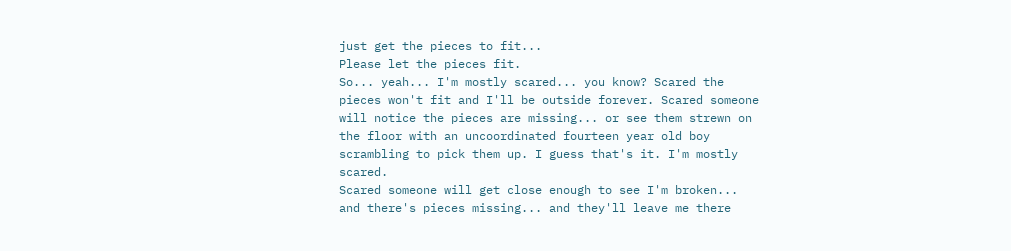just get the pieces to fit...
Please let the pieces fit.
So... yeah... I'm mostly scared... you know? Scared the pieces won't fit and I'll be outside forever. Scared someone will notice the pieces are missing... or see them strewn on the floor with an uncoordinated fourteen year old boy scrambling to pick them up. I guess that's it. I'm mostly scared.
Scared someone will get close enough to see I'm broken... and there's pieces missing... and they'll leave me there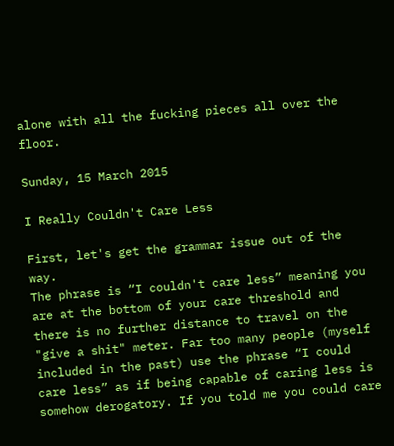alone with all the fucking pieces all over the floor.

Sunday, 15 March 2015

I Really Couldn't Care Less

First, let's get the grammar issue out of the way.
The phrase is “I couldn't care less” meaning you are at the bottom of your care threshold and there is no further distance to travel on the "give a shit" meter. Far too many people (myself included in the past) use the phrase “I could care less” as if being capable of caring less is somehow derogatory. If you told me you could care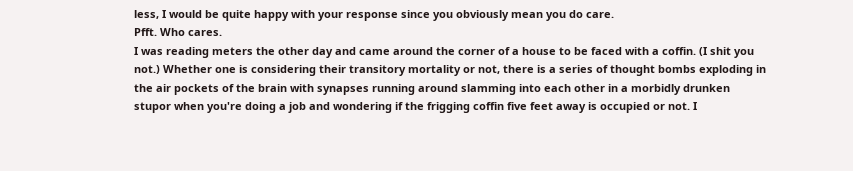less, I would be quite happy with your response since you obviously mean you do care.
Pfft. Who cares.
I was reading meters the other day and came around the corner of a house to be faced with a coffin. (I shit you not.) Whether one is considering their transitory mortality or not, there is a series of thought bombs exploding in the air pockets of the brain with synapses running around slamming into each other in a morbidly drunken stupor when you're doing a job and wondering if the frigging coffin five feet away is occupied or not. I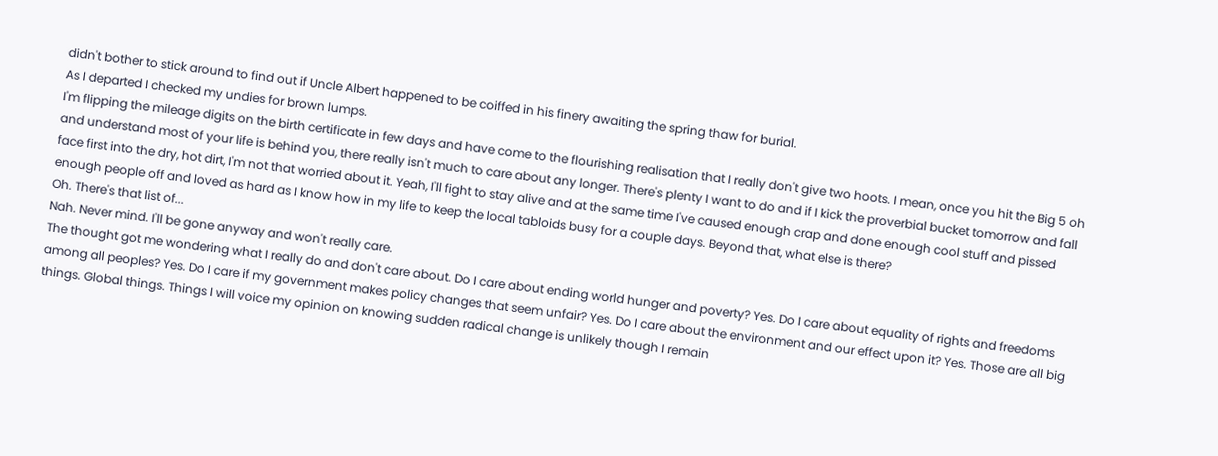didn't bother to stick around to find out if Uncle Albert happened to be coiffed in his finery awaiting the spring thaw for burial.
As I departed I checked my undies for brown lumps.
I'm flipping the mileage digits on the birth certificate in few days and have come to the flourishing realisation that I really don't give two hoots. I mean, once you hit the Big 5 oh and understand most of your life is behind you, there really isn't much to care about any longer. There's plenty I want to do and if I kick the proverbial bucket tomorrow and fall face first into the dry, hot dirt, I'm not that worried about it. Yeah, I'll fight to stay alive and at the same time I've caused enough crap and done enough cool stuff and pissed enough people off and loved as hard as I know how in my life to keep the local tabloids busy for a couple days. Beyond that, what else is there?
Oh. There's that list of...
Nah. Never mind. I'll be gone anyway and won't really care.
The thought got me wondering what I really do and don't care about. Do I care about ending world hunger and poverty? Yes. Do I care about equality of rights and freedoms among all peoples? Yes. Do I care if my government makes policy changes that seem unfair? Yes. Do I care about the environment and our effect upon it? Yes. Those are all big things. Global things. Things I will voice my opinion on knowing sudden radical change is unlikely though I remain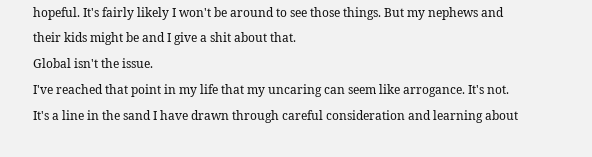hopeful. It's fairly likely I won't be around to see those things. But my nephews and their kids might be and I give a shit about that.
Global isn't the issue.
I've reached that point in my life that my uncaring can seem like arrogance. It's not. It's a line in the sand I have drawn through careful consideration and learning about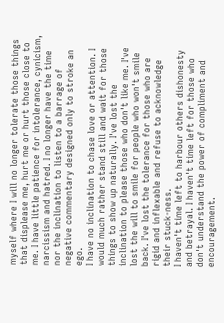myself where I will no longer tolerate those things that displease me, hurt me or hurt those close to me. I have little patience for intolerance, cynicism, narcissism and hatred. I no longer have the time nor the inclination to listen to a barrage of negative commentary designed only to stroke an ego.
I have no inclination to chase love or attention. I would much rather stand still and wait for those things to show up naturally. I've lost the inclination to please those who don't like me. I've lost the will to smile for people who won't smile back. I've lost the tolerance for those who are rigid and inflexable and refuse to acknowledge their stuck-ness.
I haven't time left to harbour others dishonesty and betrayal. I haven't time left for those who don't understand the power of compliment and encouragement.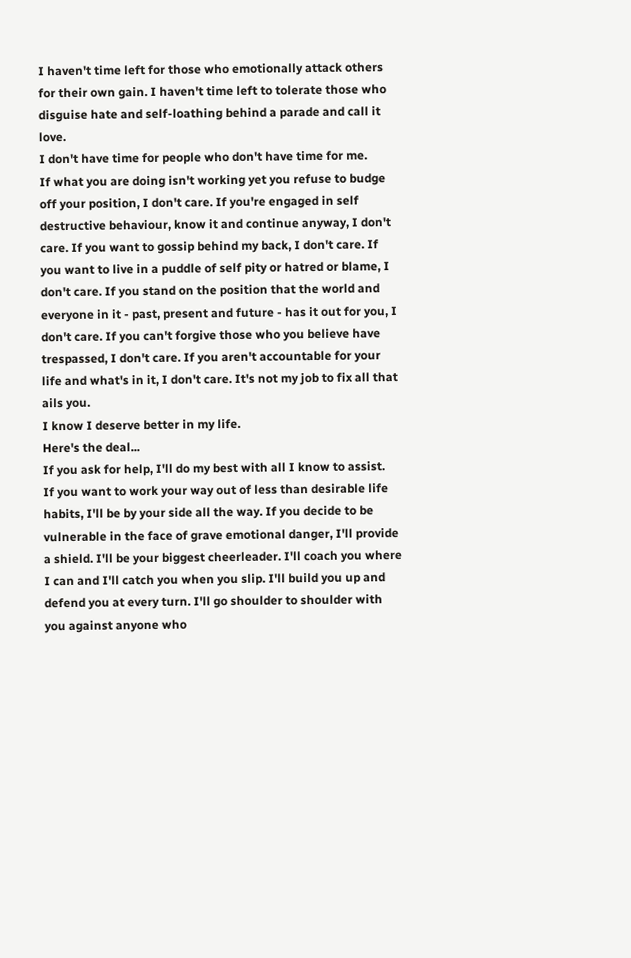I haven't time left for those who emotionally attack others for their own gain. I haven't time left to tolerate those who disguise hate and self-loathing behind a parade and call it love.
I don't have time for people who don't have time for me.
If what you are doing isn't working yet you refuse to budge off your position, I don't care. If you're engaged in self destructive behaviour, know it and continue anyway, I don't care. If you want to gossip behind my back, I don't care. If you want to live in a puddle of self pity or hatred or blame, I don't care. If you stand on the position that the world and everyone in it - past, present and future - has it out for you, I don't care. If you can't forgive those who you believe have trespassed, I don't care. If you aren't accountable for your life and what's in it, I don't care. It's not my job to fix all that ails you.
I know I deserve better in my life.
Here's the deal...
If you ask for help, I'll do my best with all I know to assist.
If you want to work your way out of less than desirable life habits, I'll be by your side all the way. If you decide to be vulnerable in the face of grave emotional danger, I'll provide a shield. I'll be your biggest cheerleader. I'll coach you where I can and I'll catch you when you slip. I'll build you up and defend you at every turn. I'll go shoulder to shoulder with you against anyone who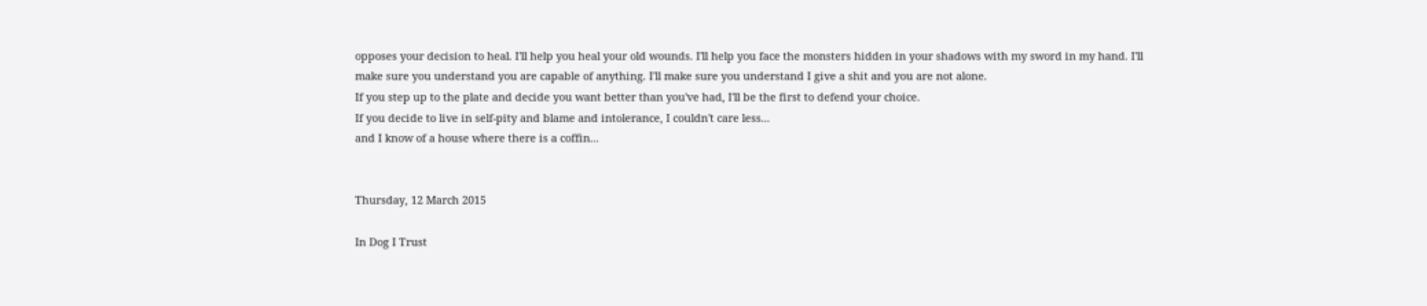opposes your decision to heal. I'll help you heal your old wounds. I'll help you face the monsters hidden in your shadows with my sword in my hand. I'll make sure you understand you are capable of anything. I'll make sure you understand I give a shit and you are not alone.
If you step up to the plate and decide you want better than you've had, I'll be the first to defend your choice.
If you decide to live in self-pity and blame and intolerance, I couldn't care less...
and I know of a house where there is a coffin...


Thursday, 12 March 2015

In Dog I Trust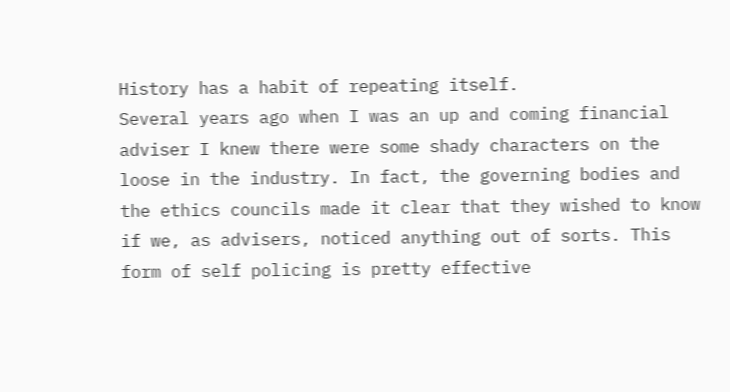History has a habit of repeating itself.
Several years ago when I was an up and coming financial adviser I knew there were some shady characters on the loose in the industry. In fact, the governing bodies and the ethics councils made it clear that they wished to know if we, as advisers, noticed anything out of sorts. This form of self policing is pretty effective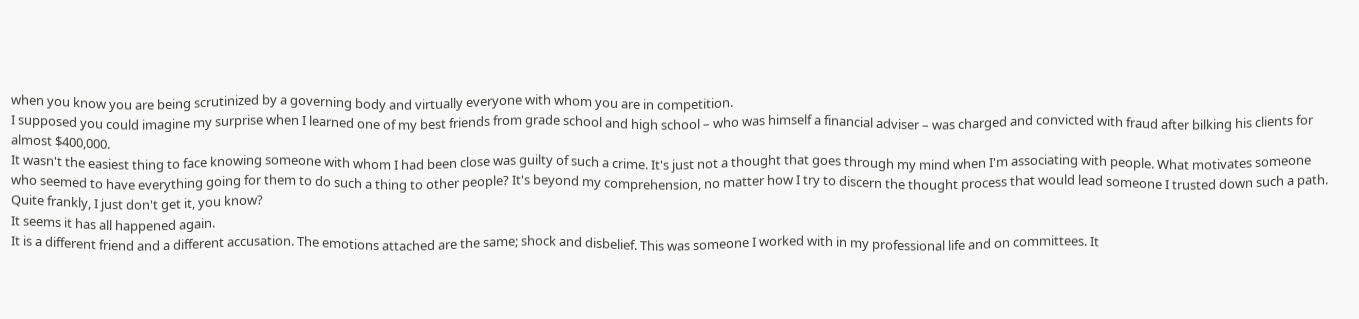when you know you are being scrutinized by a governing body and virtually everyone with whom you are in competition.
I supposed you could imagine my surprise when I learned one of my best friends from grade school and high school – who was himself a financial adviser – was charged and convicted with fraud after bilking his clients for almost $400,000.
It wasn't the easiest thing to face knowing someone with whom I had been close was guilty of such a crime. It's just not a thought that goes through my mind when I'm associating with people. What motivates someone who seemed to have everything going for them to do such a thing to other people? It's beyond my comprehension, no matter how I try to discern the thought process that would lead someone I trusted down such a path. Quite frankly, I just don't get it, you know?
It seems it has all happened again.
It is a different friend and a different accusation. The emotions attached are the same; shock and disbelief. This was someone I worked with in my professional life and on committees. It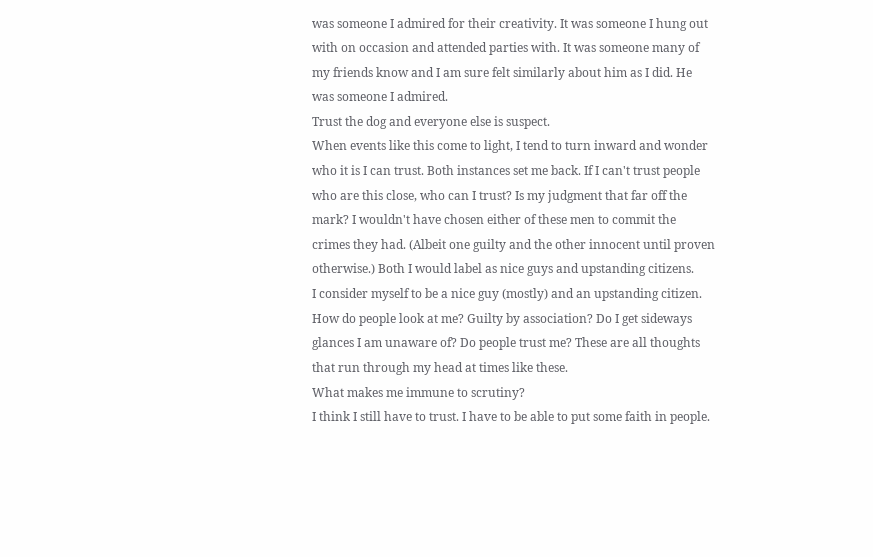was someone I admired for their creativity. It was someone I hung out with on occasion and attended parties with. It was someone many of my friends know and I am sure felt similarly about him as I did. He was someone I admired.
Trust the dog and everyone else is suspect.
When events like this come to light, I tend to turn inward and wonder who it is I can trust. Both instances set me back. If I can't trust people who are this close, who can I trust? Is my judgment that far off the mark? I wouldn't have chosen either of these men to commit the crimes they had. (Albeit one guilty and the other innocent until proven otherwise.) Both I would label as nice guys and upstanding citizens.
I consider myself to be a nice guy (mostly) and an upstanding citizen. How do people look at me? Guilty by association? Do I get sideways glances I am unaware of? Do people trust me? These are all thoughts that run through my head at times like these.
What makes me immune to scrutiny?
I think I still have to trust. I have to be able to put some faith in people.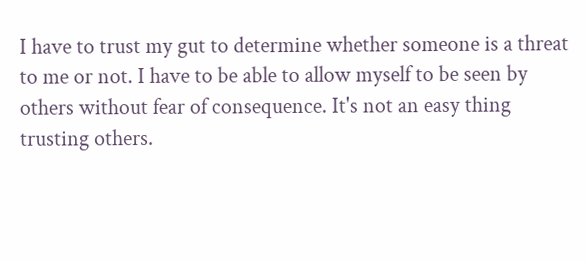I have to trust my gut to determine whether someone is a threat to me or not. I have to be able to allow myself to be seen by others without fear of consequence. It's not an easy thing trusting others.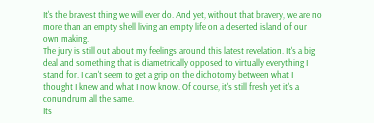It's the bravest thing we will ever do. And yet, without that bravery, we are no more than an empty shell living an empty life on a deserted island of our own making.
The jury is still out about my feelings around this latest revelation. It's a big deal and something that is diametrically opposed to virtually everything I stand for. I can't seem to get a grip on the dichotomy between what I thought I knew and what I now know. Of course, it's still fresh yet it's a conundrum all the same.
Its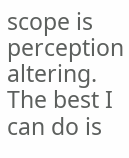scope is perception altering.
The best I can do is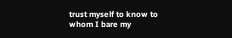trust myself to know to whom I bare my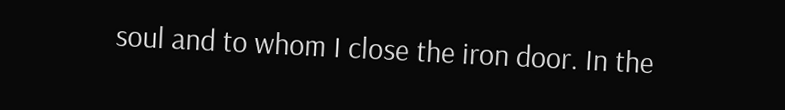soul and to whom I close the iron door. In the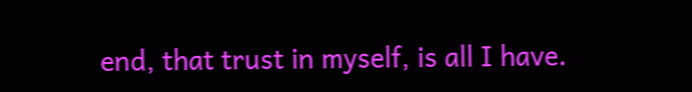end, that trust in myself, is all I have.